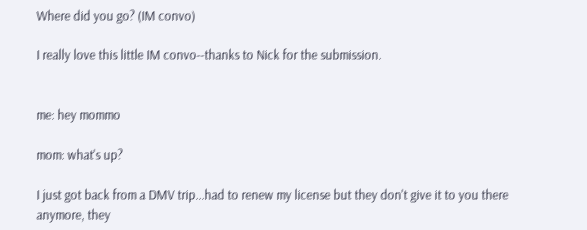Where did you go? (IM convo)

I really love this little IM convo--thanks to Nick for the submission.


me: hey mommo

mom: what's up?

I just got back from a DMV trip...had to renew my license but they don't give it to you there anymore, they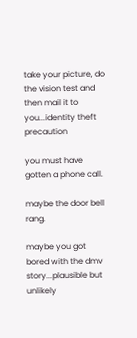take your picture, do the vision test and then mail it to you...identity theft precaution

you must have gotten a phone call.

maybe the door bell rang.

maybe you got bored with the dmv story...plausible but unlikely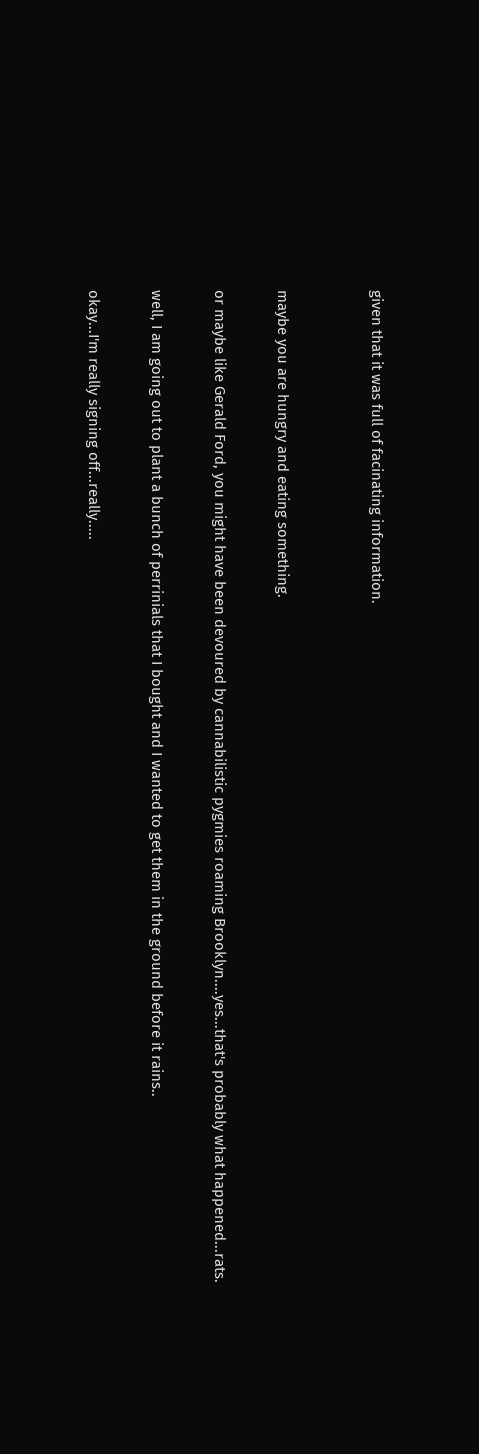given that it was full of facinating information.


maybe you are hungry and eating something.

or maybe like Gerald Ford, you might have been devoured by cannabilistic pygmies roaming Brooklyn....yes...that's probably what happened...rats.

well, I am going out to plant a bunch of perrinials that I bought and I wanted to get them in the ground before it rains..

okay...I'm really signing off...really.....